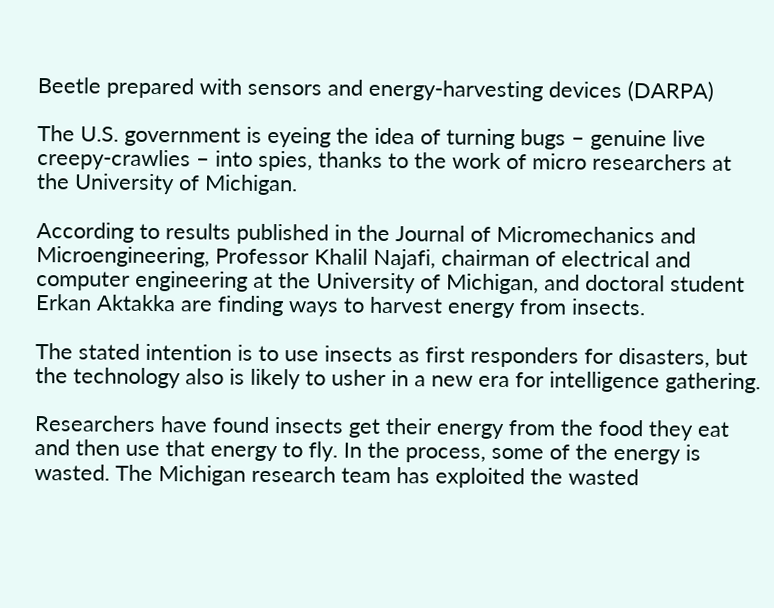Beetle prepared with sensors and energy-harvesting devices (DARPA)

The U.S. government is eyeing the idea of turning bugs – genuine live creepy-crawlies – into spies, thanks to the work of micro researchers at the University of Michigan.

According to results published in the Journal of Micromechanics and Microengineering, Professor Khalil Najafi, chairman of electrical and computer engineering at the University of Michigan, and doctoral student Erkan Aktakka are finding ways to harvest energy from insects.

The stated intention is to use insects as first responders for disasters, but the technology also is likely to usher in a new era for intelligence gathering.

Researchers have found insects get their energy from the food they eat and then use that energy to fly. In the process, some of the energy is wasted. The Michigan research team has exploited the wasted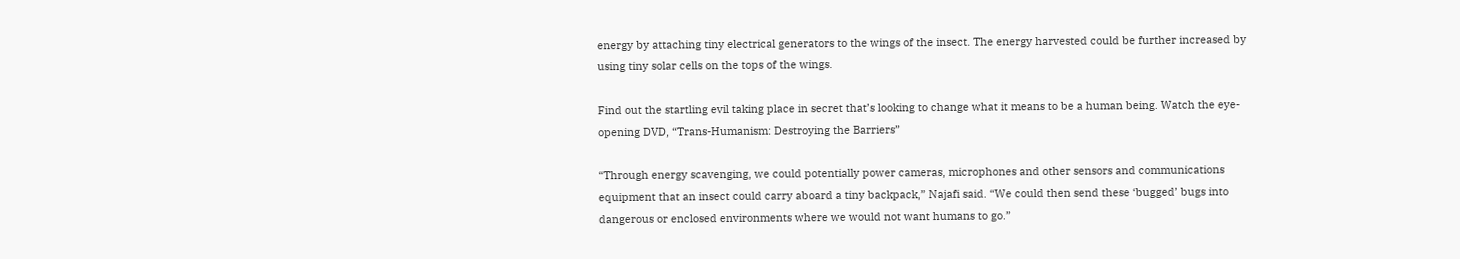energy by attaching tiny electrical generators to the wings of the insect. The energy harvested could be further increased by using tiny solar cells on the tops of the wings.

Find out the startling evil taking place in secret that’s looking to change what it means to be a human being. Watch the eye-opening DVD, “Trans-Humanism: Destroying the Barriers”

“Through energy scavenging, we could potentially power cameras, microphones and other sensors and communications equipment that an insect could carry aboard a tiny backpack,” Najafi said. “We could then send these ‘bugged’ bugs into dangerous or enclosed environments where we would not want humans to go.”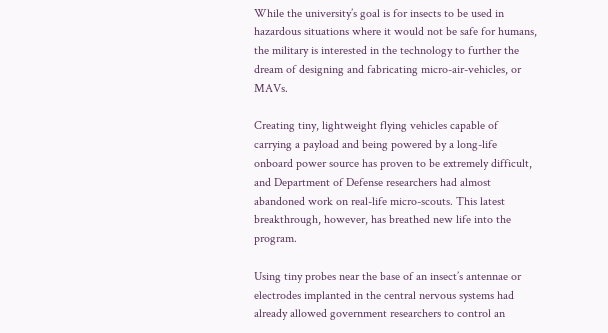While the university’s goal is for insects to be used in hazardous situations where it would not be safe for humans, the military is interested in the technology to further the dream of designing and fabricating micro-air-vehicles, or MAVs.

Creating tiny, lightweight flying vehicles capable of carrying a payload and being powered by a long-life onboard power source has proven to be extremely difficult, and Department of Defense researchers had almost abandoned work on real-life micro-scouts. This latest breakthrough, however, has breathed new life into the program.

Using tiny probes near the base of an insect’s antennae or electrodes implanted in the central nervous systems had already allowed government researchers to control an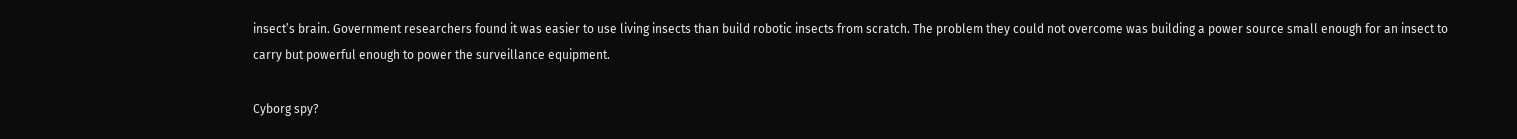insect’s brain. Government researchers found it was easier to use living insects than build robotic insects from scratch. The problem they could not overcome was building a power source small enough for an insect to carry but powerful enough to power the surveillance equipment.

Cyborg spy?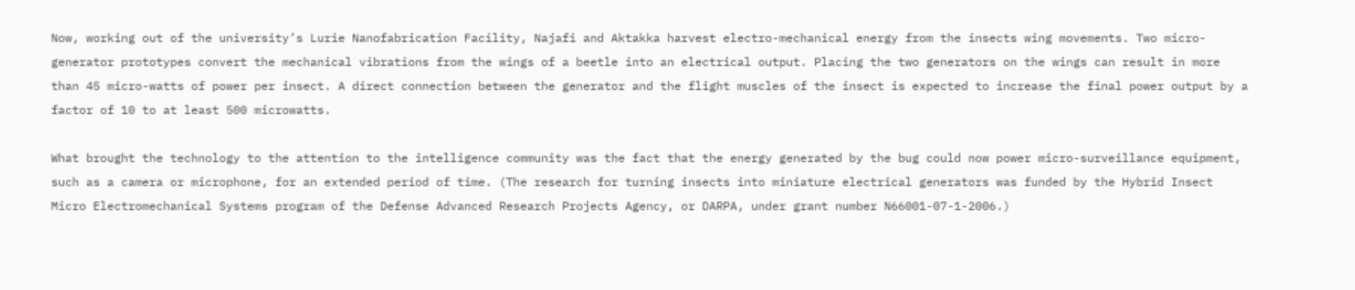Now, working out of the university’s Lurie Nanofabrication Facility, Najafi and Aktakka harvest electro-mechanical energy from the insects wing movements. Two micro-generator prototypes convert the mechanical vibrations from the wings of a beetle into an electrical output. Placing the two generators on the wings can result in more than 45 micro-watts of power per insect. A direct connection between the generator and the flight muscles of the insect is expected to increase the final power output by a factor of 10 to at least 500 microwatts.

What brought the technology to the attention to the intelligence community was the fact that the energy generated by the bug could now power micro-surveillance equipment, such as a camera or microphone, for an extended period of time. (The research for turning insects into miniature electrical generators was funded by the Hybrid Insect Micro Electromechanical Systems program of the Defense Advanced Research Projects Agency, or DARPA, under grant number N66001-07-1-2006.)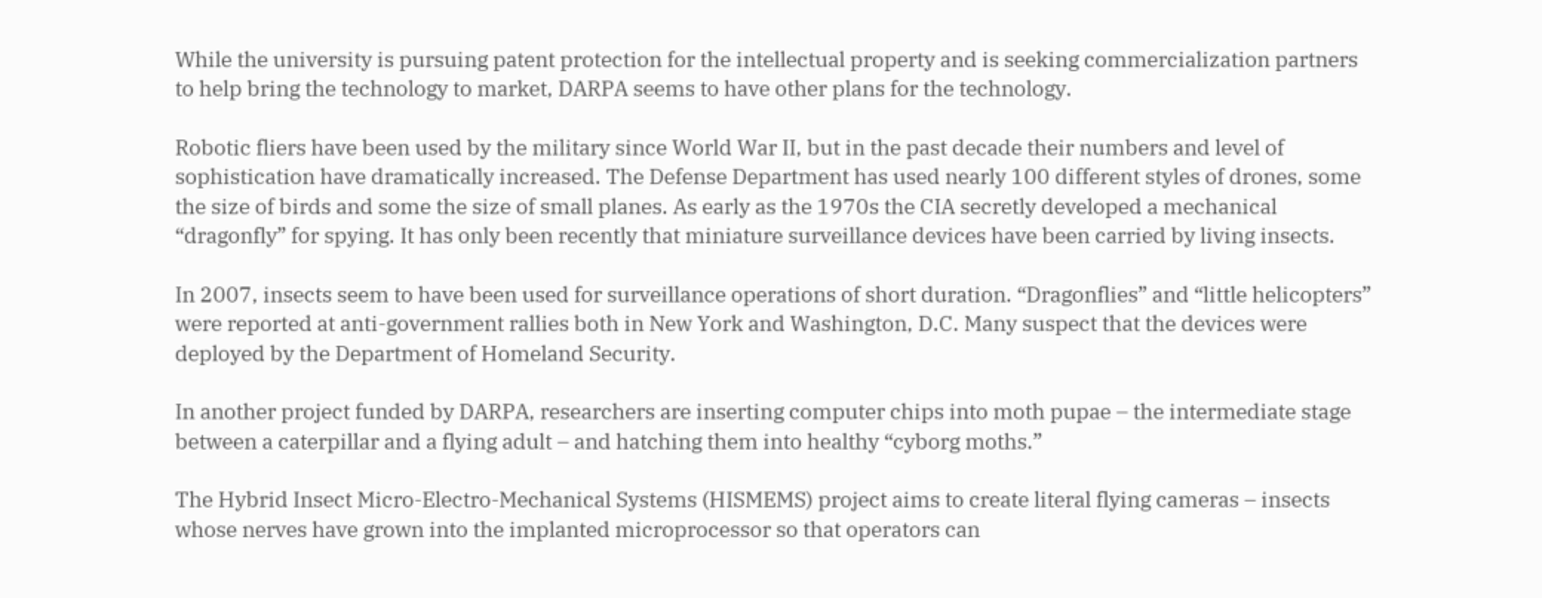While the university is pursuing patent protection for the intellectual property and is seeking commercialization partners to help bring the technology to market, DARPA seems to have other plans for the technology.

Robotic fliers have been used by the military since World War II, but in the past decade their numbers and level of sophistication have dramatically increased. The Defense Department has used nearly 100 different styles of drones, some the size of birds and some the size of small planes. As early as the 1970s the CIA secretly developed a mechanical “dragonfly” for spying. It has only been recently that miniature surveillance devices have been carried by living insects.

In 2007, insects seem to have been used for surveillance operations of short duration. “Dragonflies” and “little helicopters” were reported at anti-government rallies both in New York and Washington, D.C. Many suspect that the devices were deployed by the Department of Homeland Security.

In another project funded by DARPA, researchers are inserting computer chips into moth pupae – the intermediate stage between a caterpillar and a flying adult – and hatching them into healthy “cyborg moths.”

The Hybrid Insect Micro-Electro-Mechanical Systems (HISMEMS) project aims to create literal flying cameras – insects whose nerves have grown into the implanted microprocessor so that operators can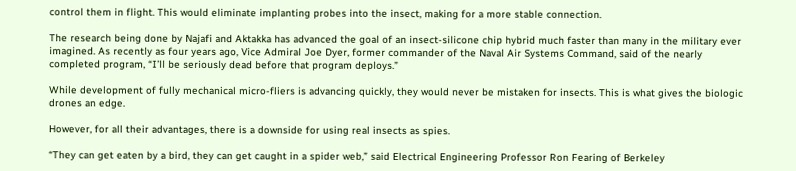control them in flight. This would eliminate implanting probes into the insect, making for a more stable connection.

The research being done by Najafi and Aktakka has advanced the goal of an insect-silicone chip hybrid much faster than many in the military ever imagined. As recently as four years ago, Vice Admiral Joe Dyer, former commander of the Naval Air Systems Command, said of the nearly completed program, “I’ll be seriously dead before that program deploys.”

While development of fully mechanical micro-fliers is advancing quickly, they would never be mistaken for insects. This is what gives the biologic drones an edge.

However, for all their advantages, there is a downside for using real insects as spies.

“They can get eaten by a bird, they can get caught in a spider web,” said Electrical Engineering Professor Ron Fearing of Berkeley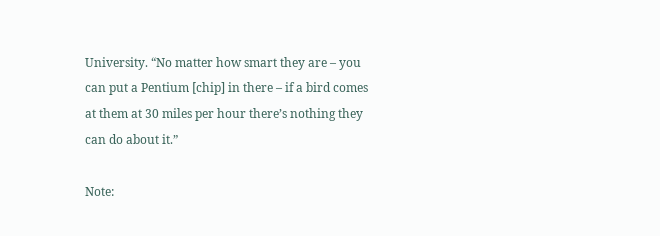University. “No matter how smart they are – you can put a Pentium [chip] in there – if a bird comes at them at 30 miles per hour there’s nothing they can do about it.”

Note: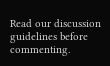Read our discussion guidelines before commenting.